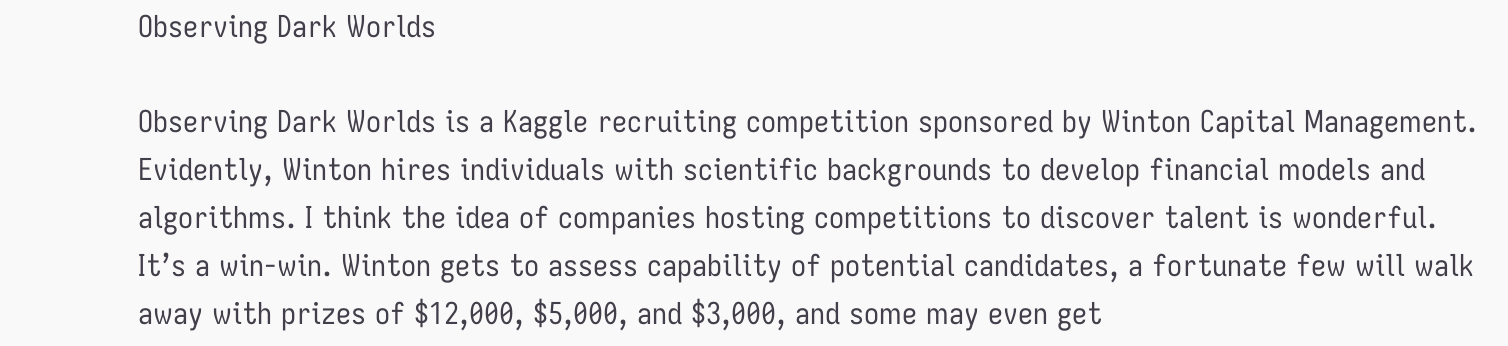Observing Dark Worlds

Observing Dark Worlds is a Kaggle recruiting competition sponsored by Winton Capital Management. Evidently, Winton hires individuals with scientific backgrounds to develop financial models and algorithms. I think the idea of companies hosting competitions to discover talent is wonderful. It’s a win-win. Winton gets to assess capability of potential candidates, a fortunate few will walk away with prizes of $12,000, $5,000, and $3,000, and some may even get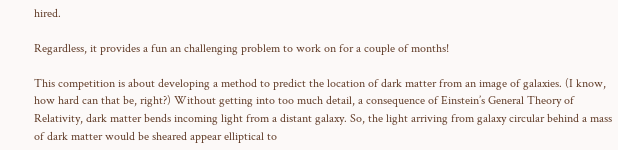hired.

Regardless, it provides a fun an challenging problem to work on for a couple of months!

This competition is about developing a method to predict the location of dark matter from an image of galaxies. (I know, how hard can that be, right?) Without getting into too much detail, a consequence of Einstein’s General Theory of Relativity, dark matter bends incoming light from a distant galaxy. So, the light arriving from galaxy circular behind a mass of dark matter would be sheared appear elliptical to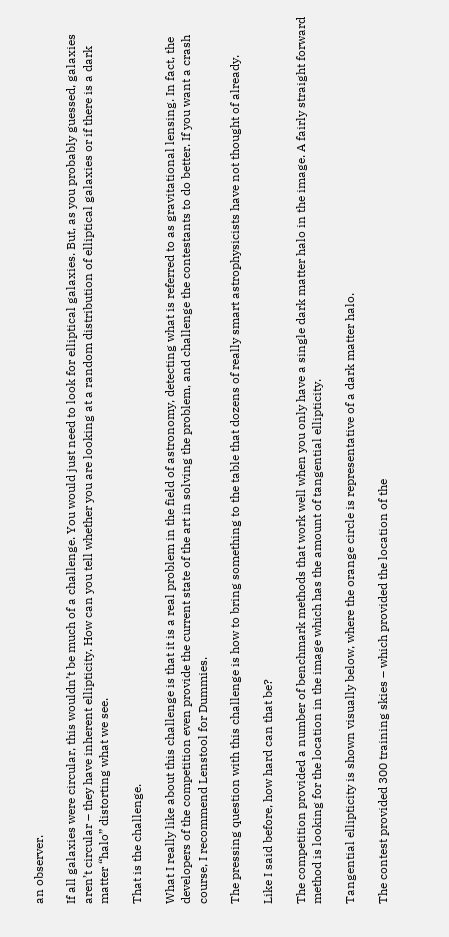an observer.

If all galaxies were circular, this wouldn’t be much of a challenge. You would just need to look for elliptical galaxies. But, as you probably guessed, galaxies  aren’t circular – they have inherent ellipticity. How can you tell whether you are looking at a random distribution of elliptical galaxies or if there is a dark matter “halo” distorting what we see.

That is the challenge.

What I really like about this challenge is that it is a real problem in the field of astronomy, detecting what is referred to as gravitational lensing. In fact, the developers of the competition even provide the current state of the art in solving the problem, and challenge the contestants to do better. If you want a crash course, I recommend Lenstool for Dummies.

The pressing question with this challenge is how to bring something to the table that dozens of really smart astrophysicists have not thought of already.

Like I said before, how hard can that be?

The competition provided a number of benchmark methods that work well when you only have a single dark matter halo in the image. A fairly straight forward method is looking for the location in the image which has the amount of tangential ellipticity.

Tangential ellipticity is shown visually below, where the orange circle is representative of a dark matter halo.

The contest provided 300 training skies – which provided the location of the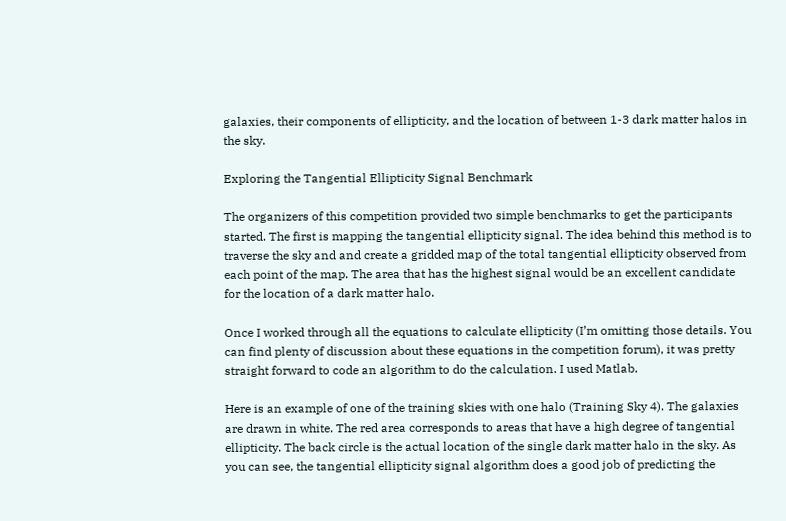galaxies, their components of ellipticity, and the location of between 1-3 dark matter halos in the sky.

Exploring the Tangential Ellipticity Signal Benchmark

The organizers of this competition provided two simple benchmarks to get the participants started. The first is mapping the tangential ellipticity signal. The idea behind this method is to traverse the sky and and create a gridded map of the total tangential ellipticity observed from each point of the map. The area that has the highest signal would be an excellent candidate for the location of a dark matter halo.

Once I worked through all the equations to calculate ellipticity (I’m omitting those details. You can find plenty of discussion about these equations in the competition forum), it was pretty straight forward to code an algorithm to do the calculation. I used Matlab.

Here is an example of one of the training skies with one halo (Training Sky 4). The galaxies are drawn in white. The red area corresponds to areas that have a high degree of tangential ellipticity. The back circle is the actual location of the single dark matter halo in the sky. As you can see, the tangential ellipticity signal algorithm does a good job of predicting the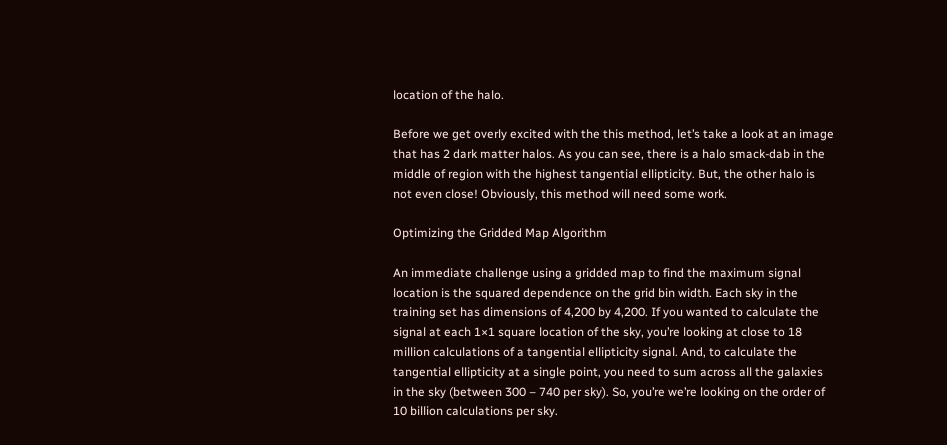location of the halo.

Before we get overly excited with the this method, let’s take a look at an image that has 2 dark matter halos. As you can see, there is a halo smack-dab in the middle of region with the highest tangential ellipticity. But, the other halo is not even close! Obviously, this method will need some work.

Optimizing the Gridded Map Algorithm

An immediate challenge using a gridded map to find the maximum signal location is the squared dependence on the grid bin width. Each sky in the training set has dimensions of 4,200 by 4,200. If you wanted to calculate the signal at each 1×1 square location of the sky, you’re looking at close to 18 million calculations of a tangential ellipticity signal. And, to calculate the tangential ellipticity at a single point, you need to sum across all the galaxies in the sky (between 300 – 740 per sky). So, you’re we’re looking on the order of 10 billion calculations per sky.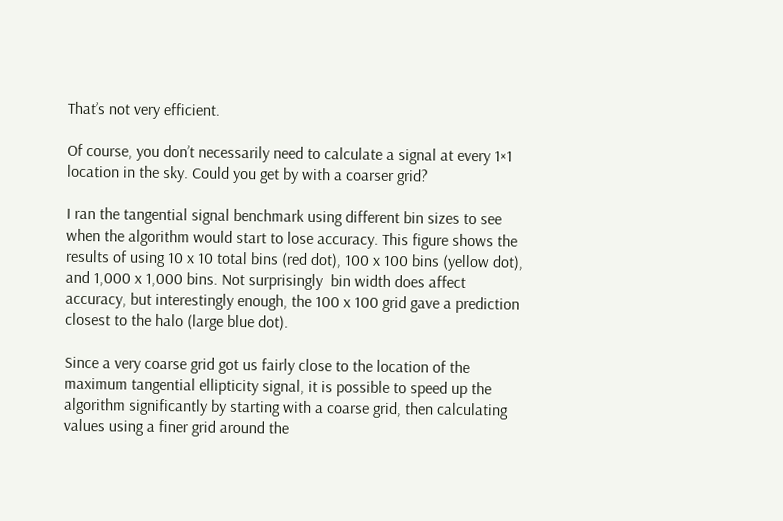That’s not very efficient.

Of course, you don’t necessarily need to calculate a signal at every 1×1 location in the sky. Could you get by with a coarser grid?

I ran the tangential signal benchmark using different bin sizes to see when the algorithm would start to lose accuracy. This figure shows the results of using 10 x 10 total bins (red dot), 100 x 100 bins (yellow dot), and 1,000 x 1,000 bins. Not surprisingly  bin width does affect accuracy, but interestingly enough, the 100 x 100 grid gave a prediction closest to the halo (large blue dot).

Since a very coarse grid got us fairly close to the location of the maximum tangential ellipticity signal, it is possible to speed up the algorithm significantly by starting with a coarse grid, then calculating values using a finer grid around the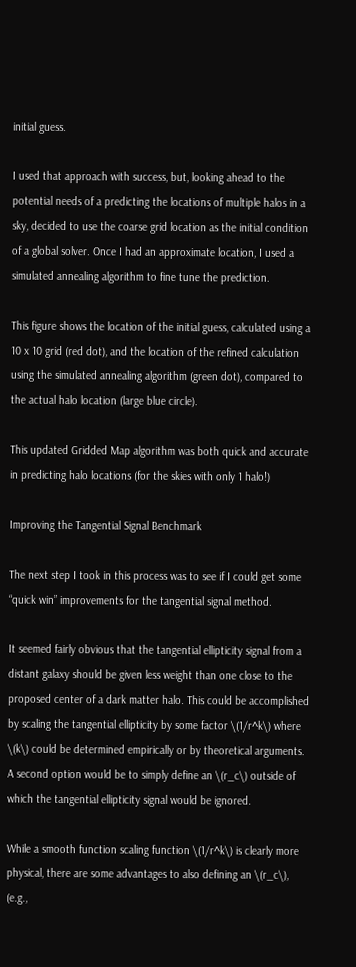initial guess.

I used that approach with success, but, looking ahead to the potential needs of a predicting the locations of multiple halos in a sky, decided to use the coarse grid location as the initial condition of a global solver. Once I had an approximate location, I used a simulated annealing algorithm to fine tune the prediction.

This figure shows the location of the initial guess, calculated using a 10 x 10 grid (red dot), and the location of the refined calculation using the simulated annealing algorithm (green dot), compared to the actual halo location (large blue circle).

This updated Gridded Map algorithm was both quick and accurate in predicting halo locations (for the skies with only 1 halo!)

Improving the Tangential Signal Benchmark

The next step I took in this process was to see if I could get some “quick win” improvements for the tangential signal method.

It seemed fairly obvious that the tangential ellipticity signal from a distant galaxy should be given less weight than one close to the proposed center of a dark matter halo. This could be accomplished by scaling the tangential ellipticity by some factor \(1/r^k\) where \(k\) could be determined empirically or by theoretical arguments. A second option would be to simply define an \(r_c\) outside of which the tangential ellipticity signal would be ignored.

While a smooth function scaling function \(1/r^k\) is clearly more physical, there are some advantages to also defining an \(r_c\), (e.g.,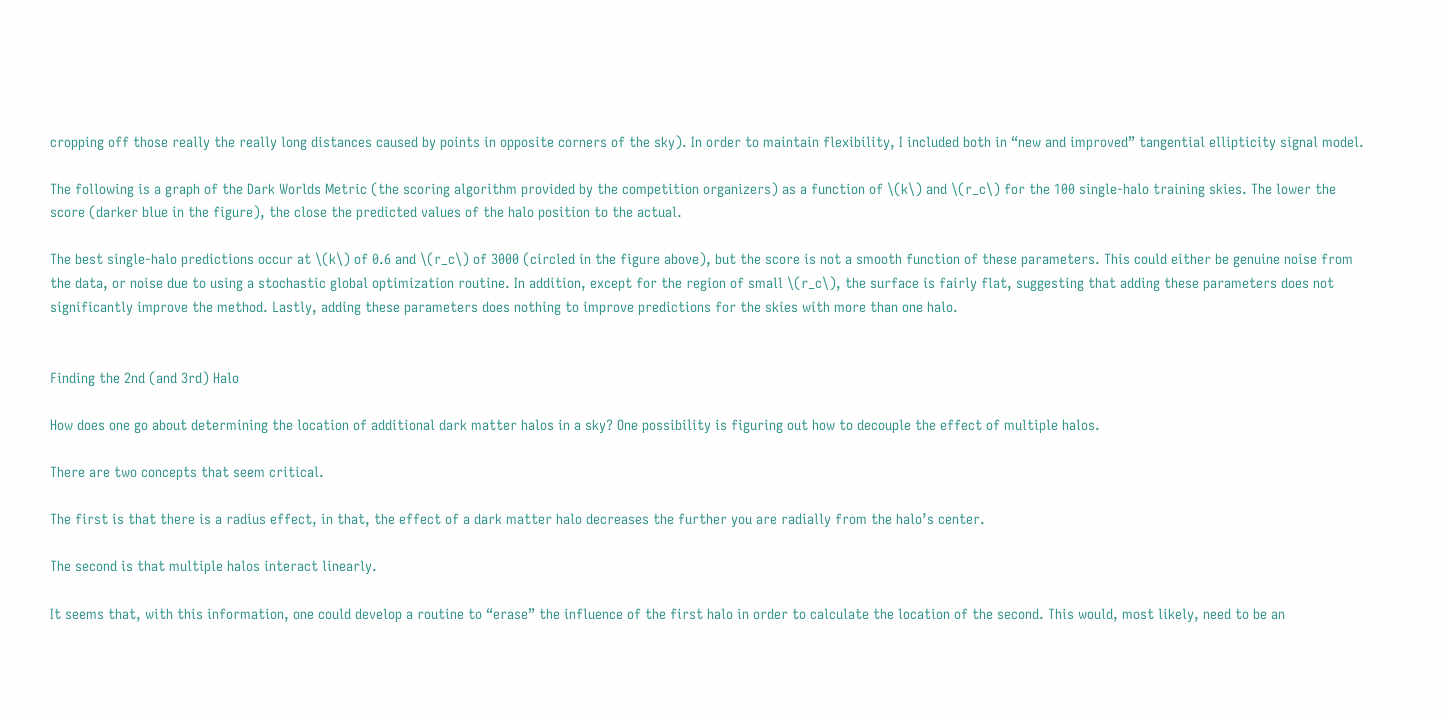cropping off those really the really long distances caused by points in opposite corners of the sky). In order to maintain flexibility, I included both in “new and improved” tangential ellipticity signal model.

The following is a graph of the Dark Worlds Metric (the scoring algorithm provided by the competition organizers) as a function of \(k\) and \(r_c\) for the 100 single-halo training skies. The lower the score (darker blue in the figure), the close the predicted values of the halo position to the actual.

The best single-halo predictions occur at \(k\) of 0.6 and \(r_c\) of 3000 (circled in the figure above), but the score is not a smooth function of these parameters. This could either be genuine noise from the data, or noise due to using a stochastic global optimization routine. In addition, except for the region of small \(r_c\), the surface is fairly flat, suggesting that adding these parameters does not significantly improve the method. Lastly, adding these parameters does nothing to improve predictions for the skies with more than one halo.


Finding the 2nd (and 3rd) Halo

How does one go about determining the location of additional dark matter halos in a sky? One possibility is figuring out how to decouple the effect of multiple halos.

There are two concepts that seem critical.

The first is that there is a radius effect, in that, the effect of a dark matter halo decreases the further you are radially from the halo’s center.

The second is that multiple halos interact linearly.

It seems that, with this information, one could develop a routine to “erase” the influence of the first halo in order to calculate the location of the second. This would, most likely, need to be an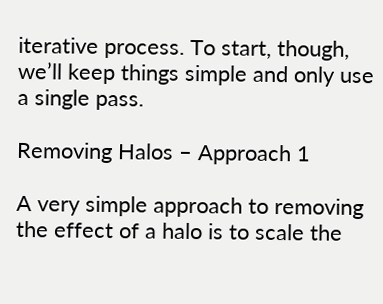iterative process. To start, though, we’ll keep things simple and only use a single pass.

Removing Halos – Approach 1

A very simple approach to removing the effect of a halo is to scale the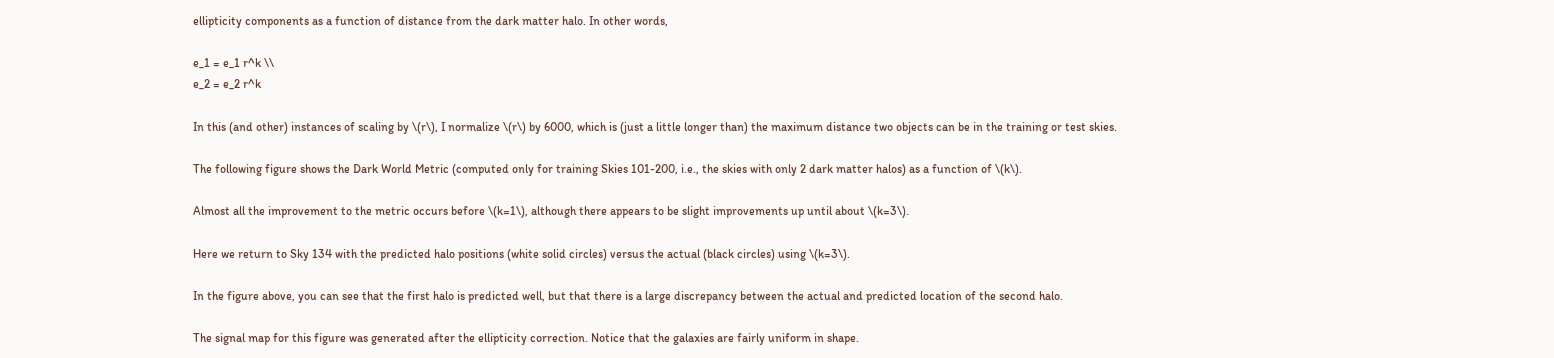ellipticity components as a function of distance from the dark matter halo. In other words,

e_1 = e_1 r^k \\
e_2 = e_2 r^k

In this (and other) instances of scaling by \(r\), I normalize \(r\) by 6000, which is (just a little longer than) the maximum distance two objects can be in the training or test skies.

The following figure shows the Dark World Metric (computed only for training Skies 101-200, i.e., the skies with only 2 dark matter halos) as a function of \(k\).

Almost all the improvement to the metric occurs before \(k=1\), although there appears to be slight improvements up until about \(k=3\).

Here we return to Sky 134 with the predicted halo positions (white solid circles) versus the actual (black circles) using \(k=3\).

In the figure above, you can see that the first halo is predicted well, but that there is a large discrepancy between the actual and predicted location of the second halo.

The signal map for this figure was generated after the ellipticity correction. Notice that the galaxies are fairly uniform in shape.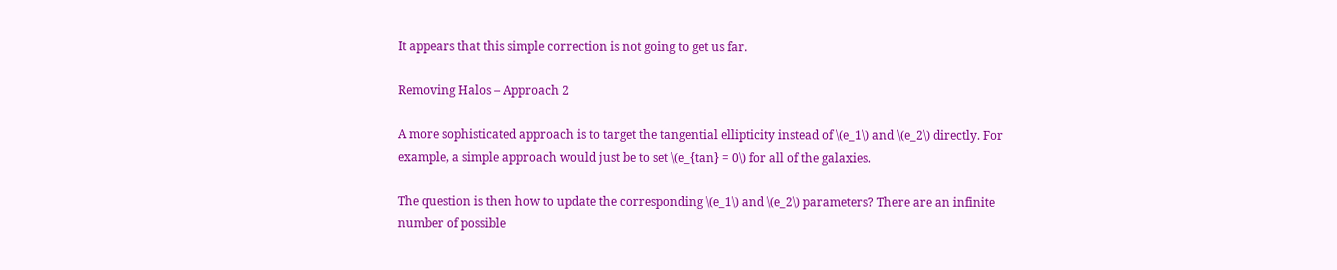It appears that this simple correction is not going to get us far.

Removing Halos – Approach 2

A more sophisticated approach is to target the tangential ellipticity instead of \(e_1\) and \(e_2\) directly. For example, a simple approach would just be to set \(e_{tan} = 0\) for all of the galaxies.

The question is then how to update the corresponding \(e_1\) and \(e_2\) parameters? There are an infinite number of possible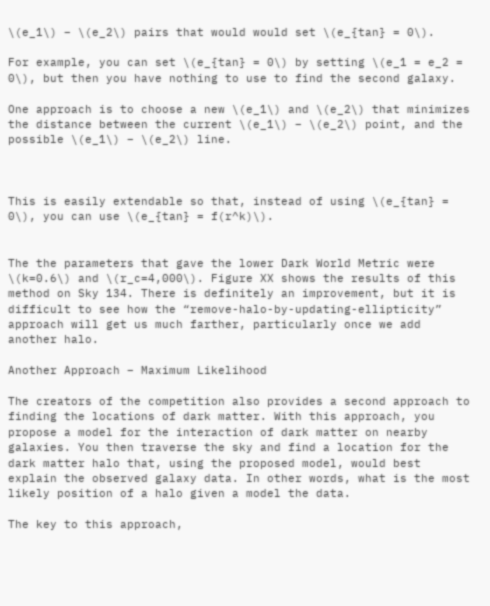\(e_1\) – \(e_2\) pairs that would would set \(e_{tan} = 0\).

For example, you can set \(e_{tan} = 0\) by setting \(e_1 = e_2 = 0\), but then you have nothing to use to find the second galaxy.

One approach is to choose a new \(e_1\) and \(e_2\) that minimizes the distance between the current \(e_1\) – \(e_2\) point, and the possible \(e_1\) – \(e_2\) line.



This is easily extendable so that, instead of using \(e_{tan} = 0\), you can use \(e_{tan} = f(r^k)\).


The the parameters that gave the lower Dark World Metric were \(k=0.6\) and \(r_c=4,000\). Figure XX shows the results of this method on Sky 134. There is definitely an improvement, but it is difficult to see how the “remove-halo-by-updating-ellipticity” approach will get us much farther, particularly once we add another halo.

Another Approach – Maximum Likelihood

The creators of the competition also provides a second approach to finding the locations of dark matter. With this approach, you propose a model for the interaction of dark matter on nearby galaxies. You then traverse the sky and find a location for the dark matter halo that, using the proposed model, would best explain the observed galaxy data. In other words, what is the most likely position of a halo given a model the data.

The key to this approach,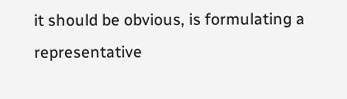it should be obvious, is formulating a representative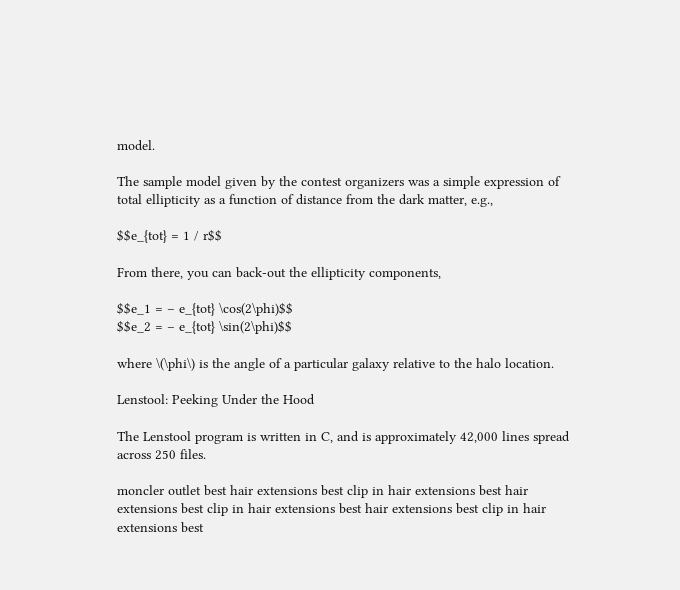model.

The sample model given by the contest organizers was a simple expression of total ellipticity as a function of distance from the dark matter, e.g.,

$$e_{tot} = 1 / r$$

From there, you can back-out the ellipticity components,

$$e_1 = – e_{tot} \cos(2\phi)$$
$$e_2 = – e_{tot} \sin(2\phi)$$

where \(\phi\) is the angle of a particular galaxy relative to the halo location.

Lenstool: Peeking Under the Hood

The Lenstool program is written in C, and is approximately 42,000 lines spread across 250 files.

moncler outlet best hair extensions best clip in hair extensions best hair extensions best clip in hair extensions best hair extensions best clip in hair extensions best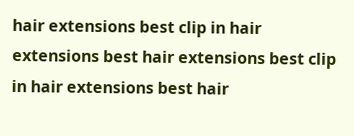hair extensions best clip in hair extensions best hair extensions best clip in hair extensions best hair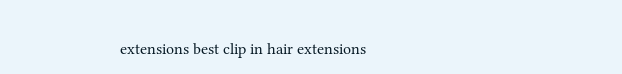extensions best clip in hair extensions